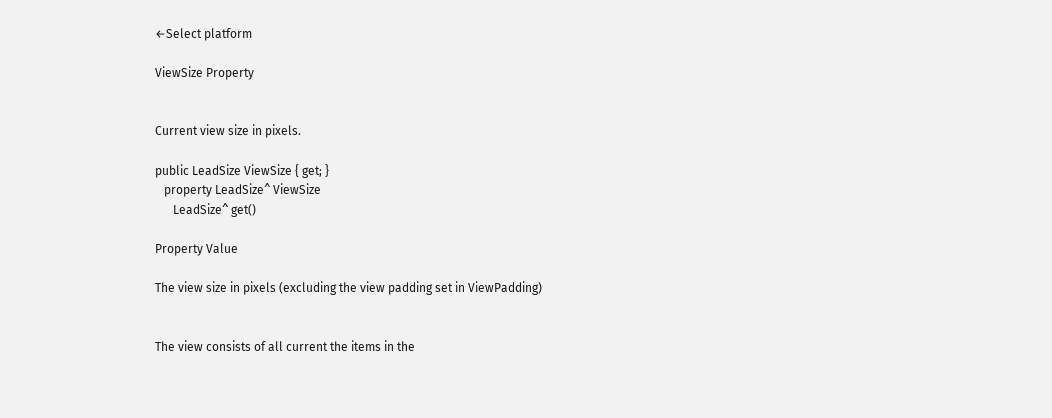←Select platform

ViewSize Property


Current view size in pixels.

public LeadSize ViewSize { get; }
   property LeadSize^ ViewSize
      LeadSize^ get()

Property Value

The view size in pixels (excluding the view padding set in ViewPadding)


The view consists of all current the items in the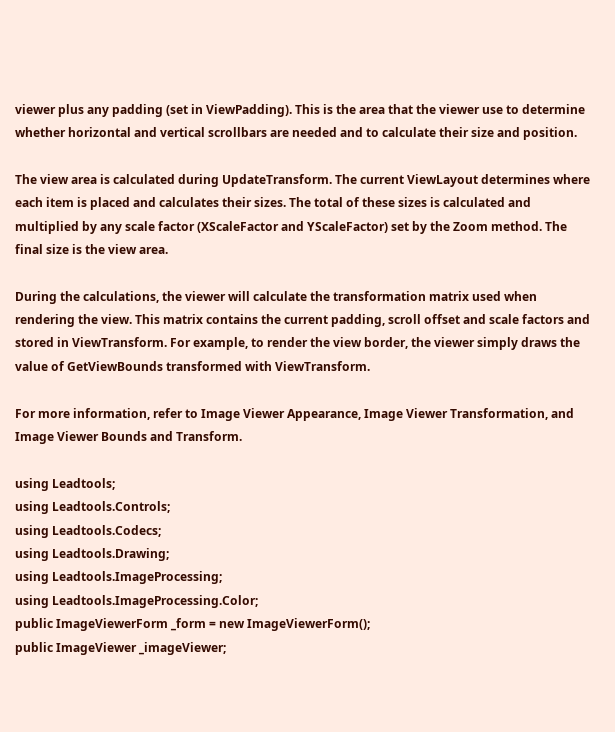viewer plus any padding (set in ViewPadding). This is the area that the viewer use to determine whether horizontal and vertical scrollbars are needed and to calculate their size and position.

The view area is calculated during UpdateTransform. The current ViewLayout determines where each item is placed and calculates their sizes. The total of these sizes is calculated and multiplied by any scale factor (XScaleFactor and YScaleFactor) set by the Zoom method. The final size is the view area.

During the calculations, the viewer will calculate the transformation matrix used when rendering the view. This matrix contains the current padding, scroll offset and scale factors and stored in ViewTransform. For example, to render the view border, the viewer simply draws the value of GetViewBounds transformed with ViewTransform.

For more information, refer to Image Viewer Appearance, Image Viewer Transformation, and Image Viewer Bounds and Transform.

using Leadtools;
using Leadtools.Controls;
using Leadtools.Codecs;
using Leadtools.Drawing;
using Leadtools.ImageProcessing;
using Leadtools.ImageProcessing.Color;
public ImageViewerForm _form = new ImageViewerForm();
public ImageViewer _imageViewer;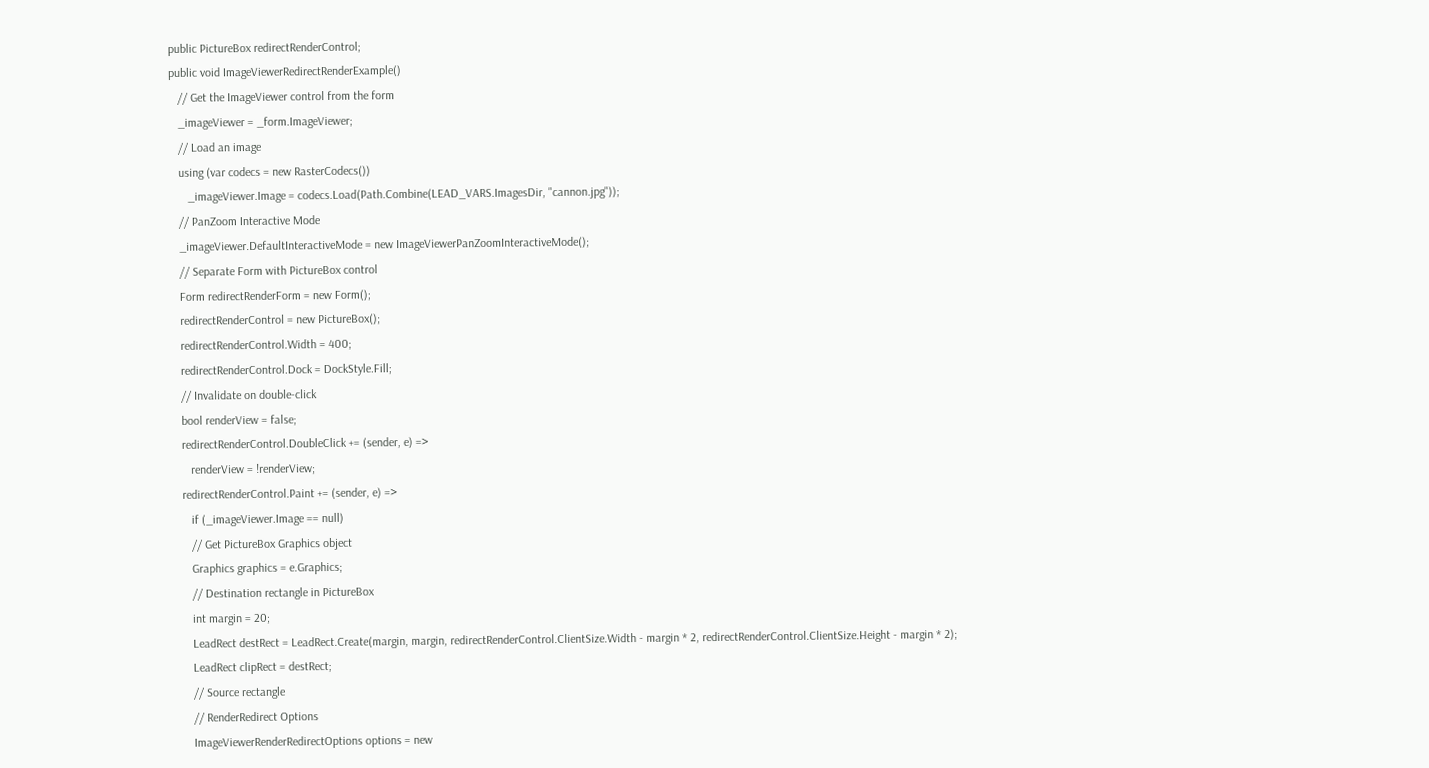public PictureBox redirectRenderControl;
public void ImageViewerRedirectRenderExample()
   // Get the ImageViewer control from the form
   _imageViewer = _form.ImageViewer;
   // Load an image
   using (var codecs = new RasterCodecs())
      _imageViewer.Image = codecs.Load(Path.Combine(LEAD_VARS.ImagesDir, "cannon.jpg"));
   // PanZoom Interactive Mode
   _imageViewer.DefaultInteractiveMode = new ImageViewerPanZoomInteractiveMode();
   // Separate Form with PictureBox control
   Form redirectRenderForm = new Form();
   redirectRenderControl = new PictureBox();
   redirectRenderControl.Width = 400;
   redirectRenderControl.Dock = DockStyle.Fill;
   // Invalidate on double-click
   bool renderView = false;
   redirectRenderControl.DoubleClick += (sender, e) =>
      renderView = !renderView;
   redirectRenderControl.Paint += (sender, e) =>
      if (_imageViewer.Image == null)
      // Get PictureBox Graphics object
      Graphics graphics = e.Graphics;
      // Destination rectangle in PictureBox
      int margin = 20;
      LeadRect destRect = LeadRect.Create(margin, margin, redirectRenderControl.ClientSize.Width - margin * 2, redirectRenderControl.ClientSize.Height - margin * 2);
      LeadRect clipRect = destRect;
      // Source rectangle
      // RenderRedirect Options
      ImageViewerRenderRedirectOptions options = new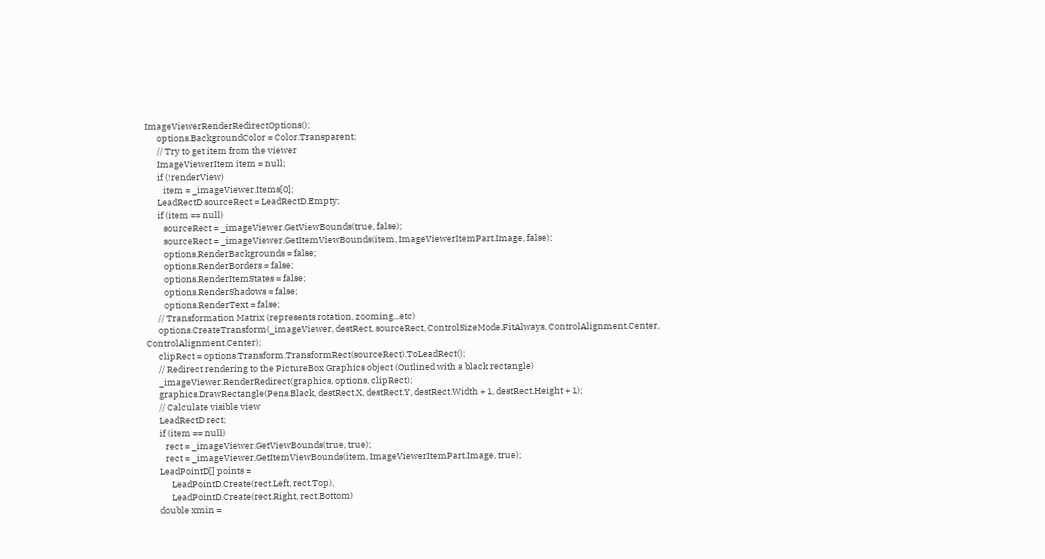ImageViewerRenderRedirectOptions();
      options.BackgroundColor = Color.Transparent;
      // Try to get item from the viewer
      ImageViewerItem item = null;
      if (!renderView)
         item = _imageViewer.Items[0];
      LeadRectD sourceRect = LeadRectD.Empty;
      if (item == null)
         sourceRect = _imageViewer.GetViewBounds(true, false);
         sourceRect = _imageViewer.GetItemViewBounds(item, ImageViewerItemPart.Image, false);
         options.RenderBackgrounds = false;
         options.RenderBorders = false;
         options.RenderItemStates = false;
         options.RenderShadows = false;
         options.RenderText = false;
      // Transformation Matrix (represents rotation, zooming...etc)
      options.CreateTransform(_imageViewer, destRect, sourceRect, ControlSizeMode.FitAlways, ControlAlignment.Center, ControlAlignment.Center);
      clipRect = options.Transform.TransformRect(sourceRect).ToLeadRect();
      // Redirect rendering to the PictureBox Graphics object (Outlined with a black rectangle)
      _imageViewer.RenderRedirect(graphics, options, clipRect);
      graphics.DrawRectangle(Pens.Black, destRect.X, destRect.Y, destRect.Width + 1, destRect.Height + 1);
      // Calculate visible view
      LeadRectD rect;
      if (item == null)
         rect = _imageViewer.GetViewBounds(true, true);
         rect = _imageViewer.GetItemViewBounds(item, ImageViewerItemPart.Image, true);
      LeadPointD[] points =
            LeadPointD.Create(rect.Left, rect.Top),
            LeadPointD.Create(rect.Right, rect.Bottom)
      double xmin =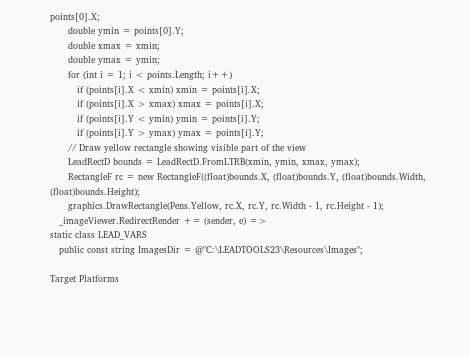points[0].X;
      double ymin = points[0].Y;
      double xmax = xmin;
      double ymax = ymin;
      for (int i = 1; i < points.Length; i++)
         if (points[i].X < xmin) xmin = points[i].X;
         if (points[i].X > xmax) xmax = points[i].X;
         if (points[i].Y < ymin) ymin = points[i].Y;
         if (points[i].Y > ymax) ymax = points[i].Y;
      // Draw yellow rectangle showing visible part of the view
      LeadRectD bounds = LeadRectD.FromLTRB(xmin, ymin, xmax, ymax);
      RectangleF rc = new RectangleF((float)bounds.X, (float)bounds.Y, (float)bounds.Width, (float)bounds.Height);
      graphics.DrawRectangle(Pens.Yellow, rc.X, rc.Y, rc.Width - 1, rc.Height - 1);
   _imageViewer.RedirectRender += (sender, e) =>
static class LEAD_VARS
   public const string ImagesDir = @"C:\LEADTOOLS23\Resources\Images";

Target Platforms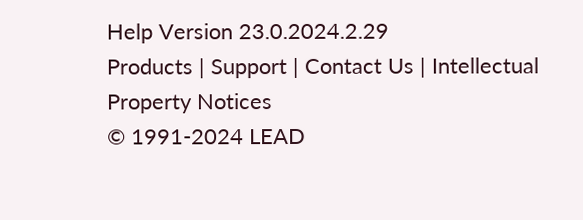Help Version 23.0.2024.2.29
Products | Support | Contact Us | Intellectual Property Notices
© 1991-2024 LEAD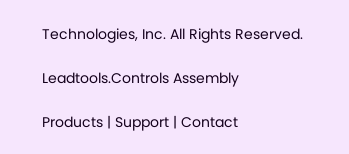Technologies, Inc. All Rights Reserved.

Leadtools.Controls Assembly

Products | Support | Contact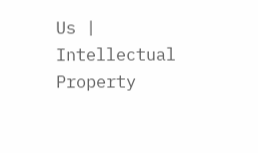Us | Intellectual Property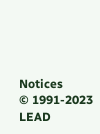Notices
© 1991-2023 LEAD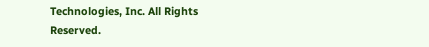Technologies, Inc. All Rights Reserved.